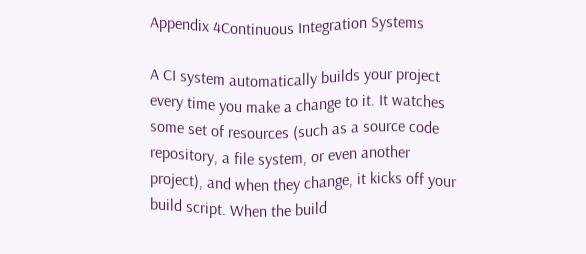Appendix 4Continuous Integration Systems

A CI system automatically builds your project every time you make a change to it. It watches some set of resources (such as a source code repository, a file system, or even another project), and when they change, it kicks off your build script. When the build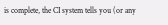is complete, the CI system tells you (or any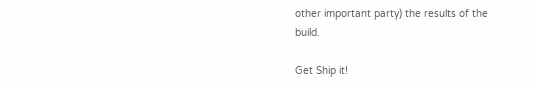other important party) the results of the build.

Get Ship it!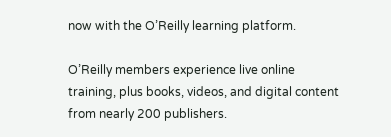now with the O’Reilly learning platform.

O’Reilly members experience live online training, plus books, videos, and digital content from nearly 200 publishers.